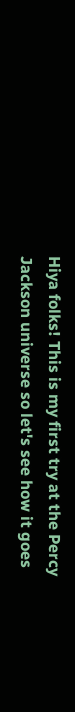Hiya folks! This is my first try at the Percy Jackson universe so let's see how it goes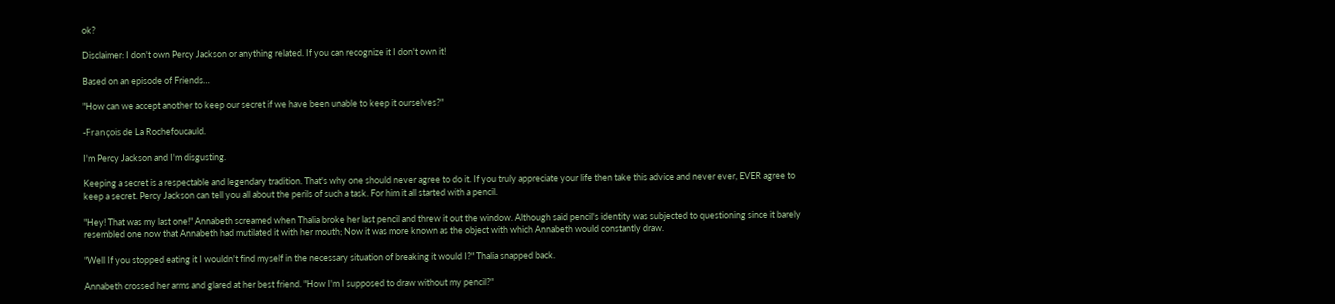ok?

Disclaimer: I don't own Percy Jackson or anything related. If you can recognize it I don't own it!

Based on an episode of Friends…

"How can we accept another to keep our secret if we have been unable to keep it ourselves?"

-François de La Rochefoucauld.

I'm Percy Jackson and I'm disgusting.

Keeping a secret is a respectable and legendary tradition. That's why one should never agree to do it. If you truly appreciate your life then take this advice and never ever, EVER agree to keep a secret. Percy Jackson can tell you all about the perils of such a task. For him it all started with a pencil.

"Hey! That was my last one!" Annabeth screamed when Thalia broke her last pencil and threw it out the window. Although said pencil's identity was subjected to questioning since it barely resembled one now that Annabeth had mutilated it with her mouth; Now it was more known as the object with which Annabeth would constantly draw.

"Well If you stopped eating it I wouldn't find myself in the necessary situation of breaking it would I?" Thalia snapped back.

Annabeth crossed her arms and glared at her best friend. "How I'm I supposed to draw without my pencil?"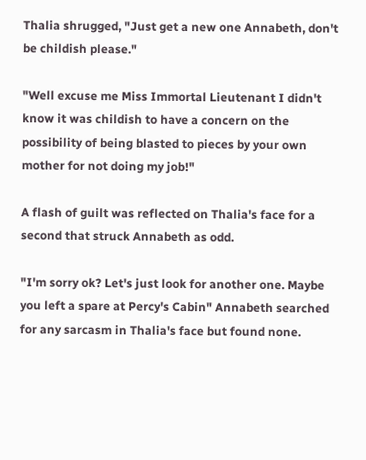Thalia shrugged, "Just get a new one Annabeth, don't be childish please."

"Well excuse me Miss Immortal Lieutenant I didn't know it was childish to have a concern on the possibility of being blasted to pieces by your own mother for not doing my job!"

A flash of guilt was reflected on Thalia's face for a second that struck Annabeth as odd.

"I'm sorry ok? Let's just look for another one. Maybe you left a spare at Percy's Cabin" Annabeth searched for any sarcasm in Thalia's face but found none.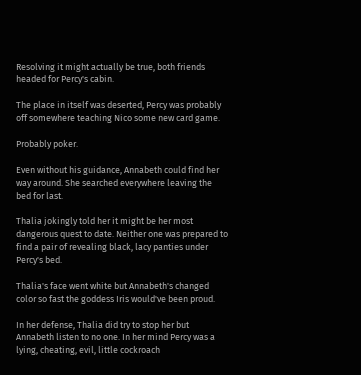Resolving it might actually be true, both friends headed for Percy's cabin.

The place in itself was deserted, Percy was probably off somewhere teaching Nico some new card game.

Probably poker.

Even without his guidance, Annabeth could find her way around. She searched everywhere leaving the bed for last.

Thalia jokingly told her it might be her most dangerous quest to date. Neither one was prepared to find a pair of revealing black, lacy panties under Percy's bed.

Thalia's face went white but Annabeth's changed color so fast the goddess Iris would've been proud.

In her defense, Thalia did try to stop her but Annabeth listen to no one. In her mind Percy was a lying, cheating, evil, little cockroach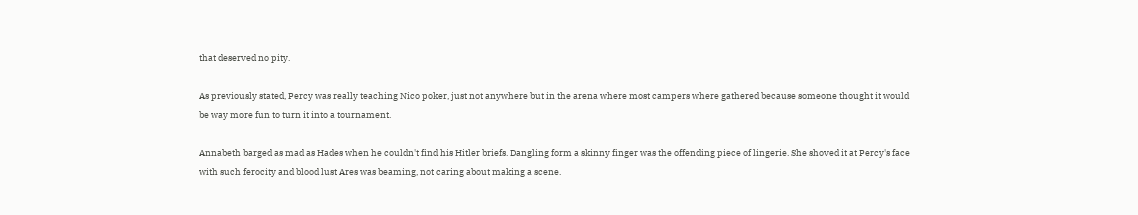that deserved no pity.

As previously stated, Percy was really teaching Nico poker, just not anywhere but in the arena where most campers where gathered because someone thought it would be way more fun to turn it into a tournament.

Annabeth barged as mad as Hades when he couldn't find his Hitler briefs. Dangling form a skinny finger was the offending piece of lingerie. She shoved it at Percy's face with such ferocity and blood lust Ares was beaming, not caring about making a scene.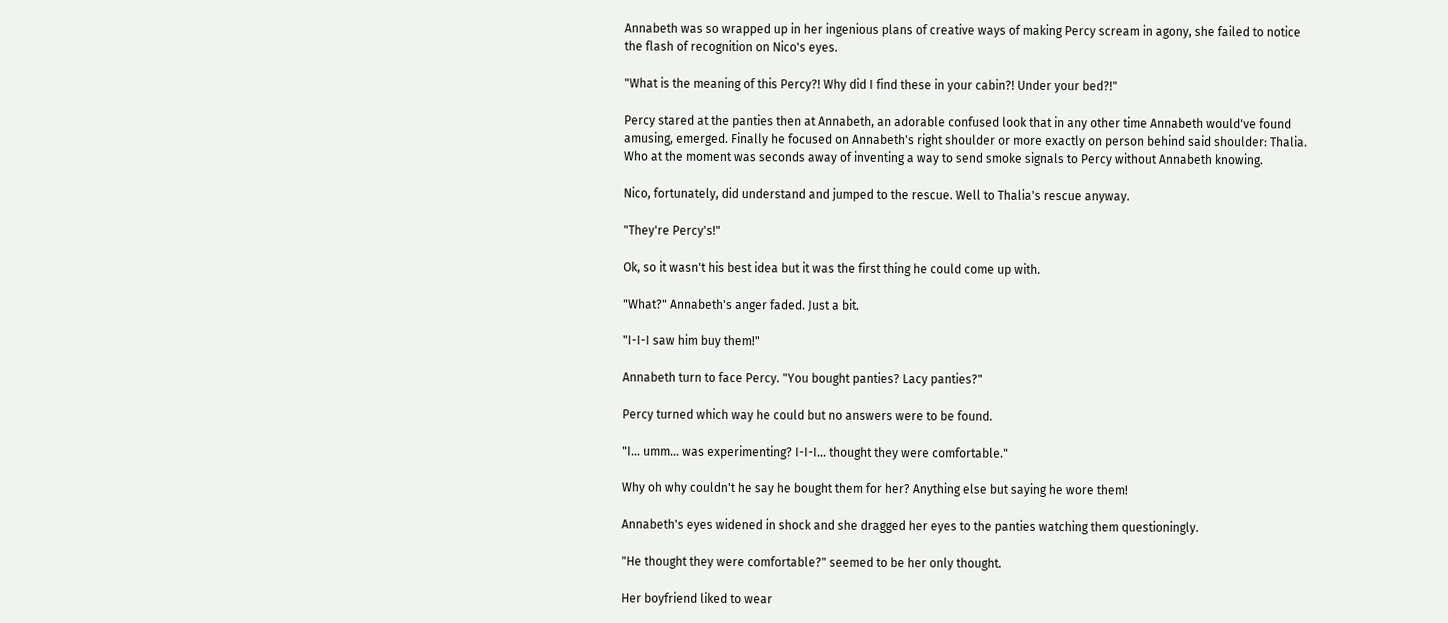Annabeth was so wrapped up in her ingenious plans of creative ways of making Percy scream in agony, she failed to notice the flash of recognition on Nico's eyes.

"What is the meaning of this Percy?! Why did I find these in your cabin?! Under your bed?!"

Percy stared at the panties then at Annabeth, an adorable confused look that in any other time Annabeth would've found amusing, emerged. Finally he focused on Annabeth's right shoulder or more exactly on person behind said shoulder: Thalia. Who at the moment was seconds away of inventing a way to send smoke signals to Percy without Annabeth knowing.

Nico, fortunately, did understand and jumped to the rescue. Well to Thalia's rescue anyway.

"They're Percy's!"

Ok, so it wasn't his best idea but it was the first thing he could come up with.

"What?" Annabeth's anger faded. Just a bit.

"I-I-I saw him buy them!"

Annabeth turn to face Percy. "You bought panties? Lacy panties?"

Percy turned which way he could but no answers were to be found.

"I... umm... was experimenting? I-I-I... thought they were comfortable."

Why oh why couldn't he say he bought them for her? Anything else but saying he wore them!

Annabeth's eyes widened in shock and she dragged her eyes to the panties watching them questioningly.

"He thought they were comfortable?" seemed to be her only thought.

Her boyfriend liked to wear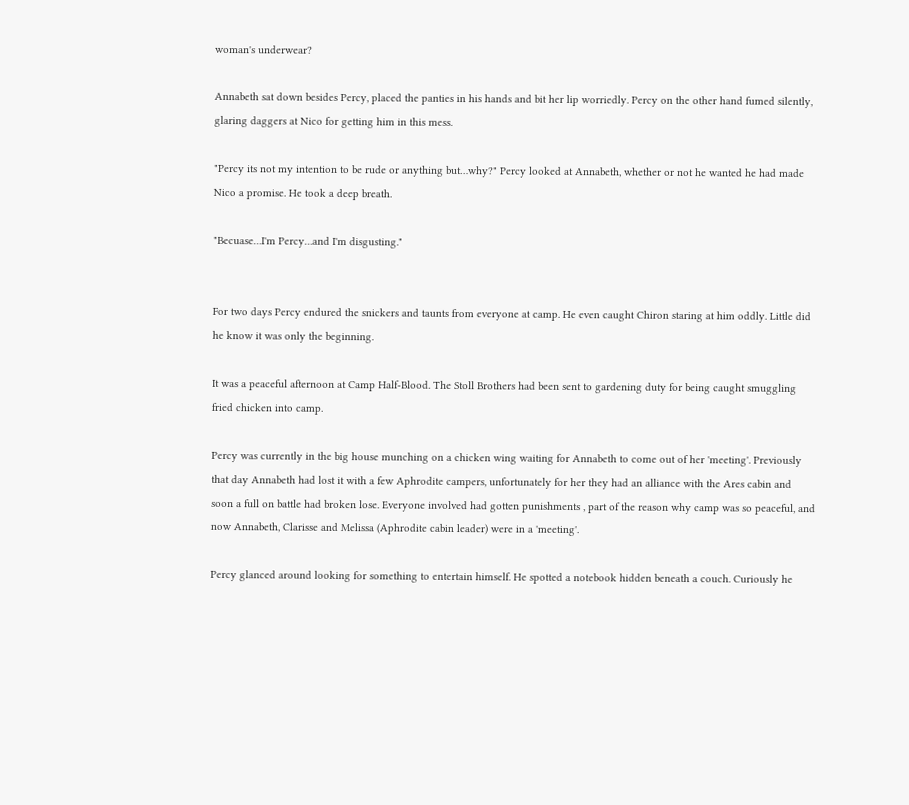woman's underwear?

Annabeth sat down besides Percy, placed the panties in his hands and bit her lip worriedly. Percy on the other hand fumed silently, glaring daggers at Nico for getting him in this mess.

"Percy its not my intention to be rude or anything but…why?" Percy looked at Annabeth, whether or not he wanted he had made Nico a promise. He took a deep breath.

"Becuase…I'm Percy…and I'm disgusting."


For two days Percy endured the snickers and taunts from everyone at camp. He even caught Chiron staring at him oddly. Little did he know it was only the beginning.

It was a peaceful afternoon at Camp Half-Blood. The Stoll Brothers had been sent to gardening duty for being caught smuggling fried chicken into camp.

Percy was currently in the big house munching on a chicken wing waiting for Annabeth to come out of her 'meeting'. Previously that day Annabeth had lost it with a few Aphrodite campers, unfortunately for her they had an alliance with the Ares cabin and soon a full on battle had broken lose. Everyone involved had gotten punishments , part of the reason why camp was so peaceful, and now Annabeth, Clarisse and Melissa (Aphrodite cabin leader) were in a 'meeting'.

Percy glanced around looking for something to entertain himself. He spotted a notebook hidden beneath a couch. Curiously he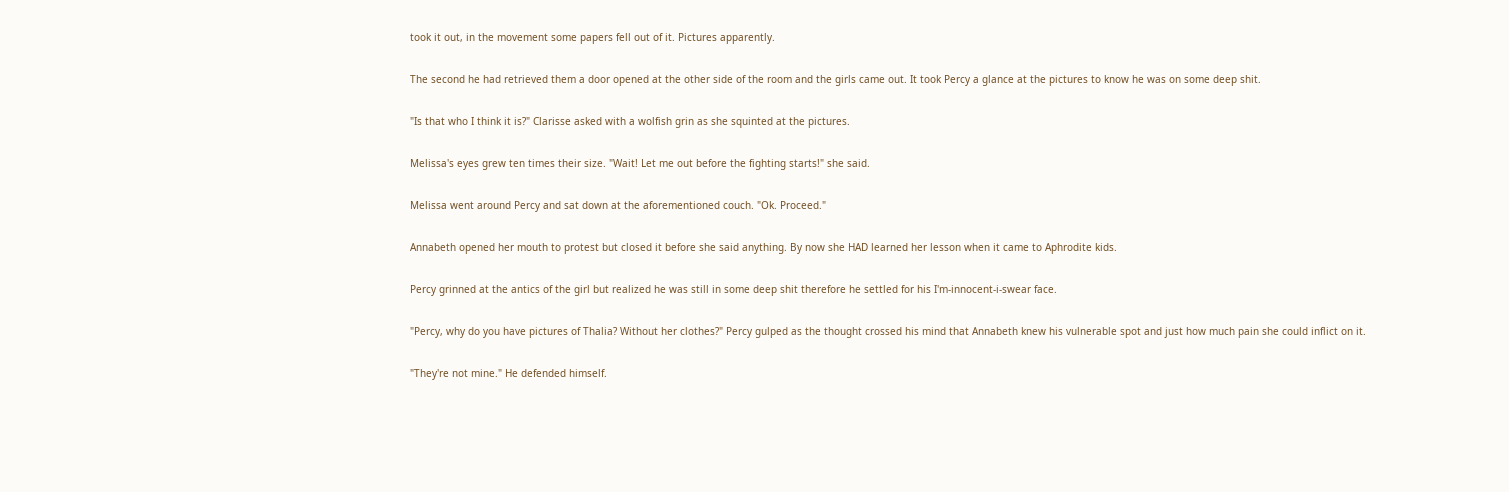took it out, in the movement some papers fell out of it. Pictures apparently.

The second he had retrieved them a door opened at the other side of the room and the girls came out. It took Percy a glance at the pictures to know he was on some deep shit.

"Is that who I think it is?" Clarisse asked with a wolfish grin as she squinted at the pictures.

Melissa's eyes grew ten times their size. "Wait! Let me out before the fighting starts!" she said.

Melissa went around Percy and sat down at the aforementioned couch. "Ok. Proceed."

Annabeth opened her mouth to protest but closed it before she said anything. By now she HAD learned her lesson when it came to Aphrodite kids.

Percy grinned at the antics of the girl but realized he was still in some deep shit therefore he settled for his I'm-innocent-i-swear face.

"Percy, why do you have pictures of Thalia? Without her clothes?" Percy gulped as the thought crossed his mind that Annabeth knew his vulnerable spot and just how much pain she could inflict on it.

"They're not mine." He defended himself.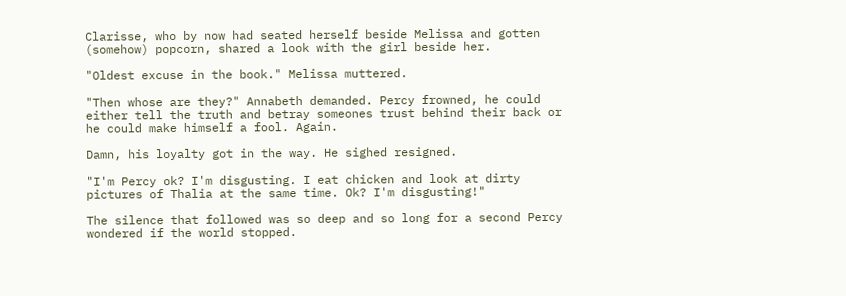Clarisse, who by now had seated herself beside Melissa and gotten (somehow) popcorn, shared a look with the girl beside her.

"Oldest excuse in the book." Melissa muttered.

"Then whose are they?" Annabeth demanded. Percy frowned, he could either tell the truth and betray someones trust behind their back or he could make himself a fool. Again.

Damn, his loyalty got in the way. He sighed resigned.

"I'm Percy ok? I'm disgusting. I eat chicken and look at dirty pictures of Thalia at the same time. Ok? I'm disgusting!"

The silence that followed was so deep and so long for a second Percy wondered if the world stopped.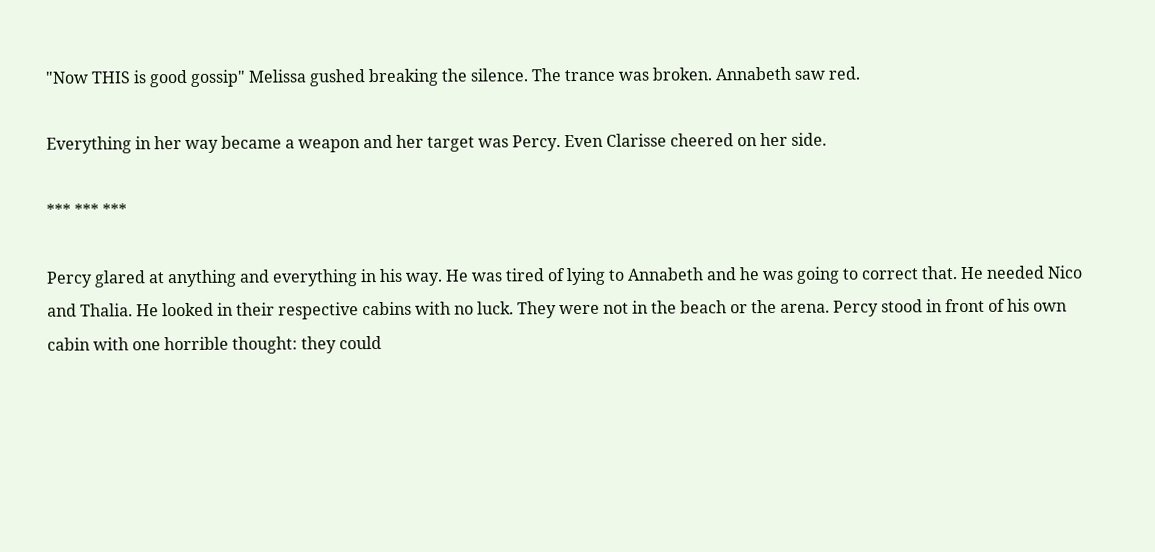"Now THIS is good gossip" Melissa gushed breaking the silence. The trance was broken. Annabeth saw red.

Everything in her way became a weapon and her target was Percy. Even Clarisse cheered on her side.

*** *** ***

Percy glared at anything and everything in his way. He was tired of lying to Annabeth and he was going to correct that. He needed Nico and Thalia. He looked in their respective cabins with no luck. They were not in the beach or the arena. Percy stood in front of his own cabin with one horrible thought: they could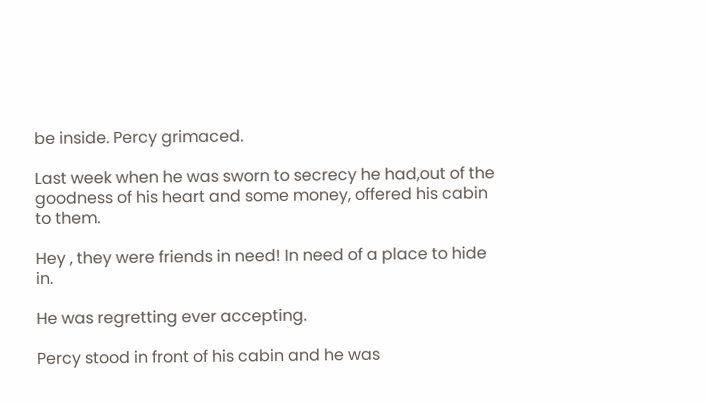be inside. Percy grimaced.

Last week when he was sworn to secrecy he had,out of the goodness of his heart and some money, offered his cabin to them.

Hey , they were friends in need! In need of a place to hide in.

He was regretting ever accepting.

Percy stood in front of his cabin and he was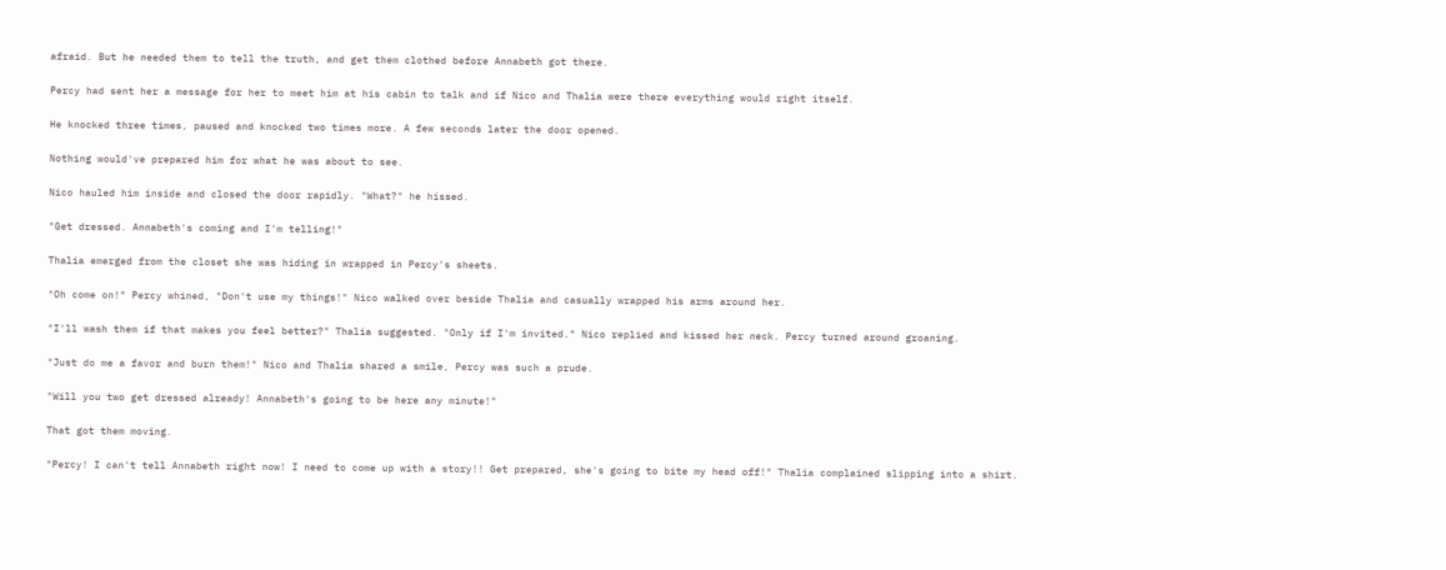afraid. But he needed them to tell the truth, and get them clothed before Annabeth got there.

Percy had sent her a message for her to meet him at his cabin to talk and if Nico and Thalia were there everything would right itself.

He knocked three times, paused and knocked two times more. A few seconds later the door opened.

Nothing would've prepared him for what he was about to see.

Nico hauled him inside and closed the door rapidly. "What?" he hissed.

"Get dressed. Annabeth's coming and I'm telling!"

Thalia emerged from the closet she was hiding in wrapped in Percy's sheets.

"Oh come on!" Percy whined, "Don't use my things!" Nico walked over beside Thalia and casually wrapped his arms around her.

"I'll wash them if that makes you feel better?" Thalia suggested. "Only if I'm invited." Nico replied and kissed her neck. Percy turned around groaning.

"Just do me a favor and burn them!" Nico and Thalia shared a smile, Percy was such a prude.

"Will you two get dressed already! Annabeth's going to be here any minute!"

That got them moving.

"Percy! I can't tell Annabeth right now! I need to come up with a story!! Get prepared, she's going to bite my head off!" Thalia complained slipping into a shirt.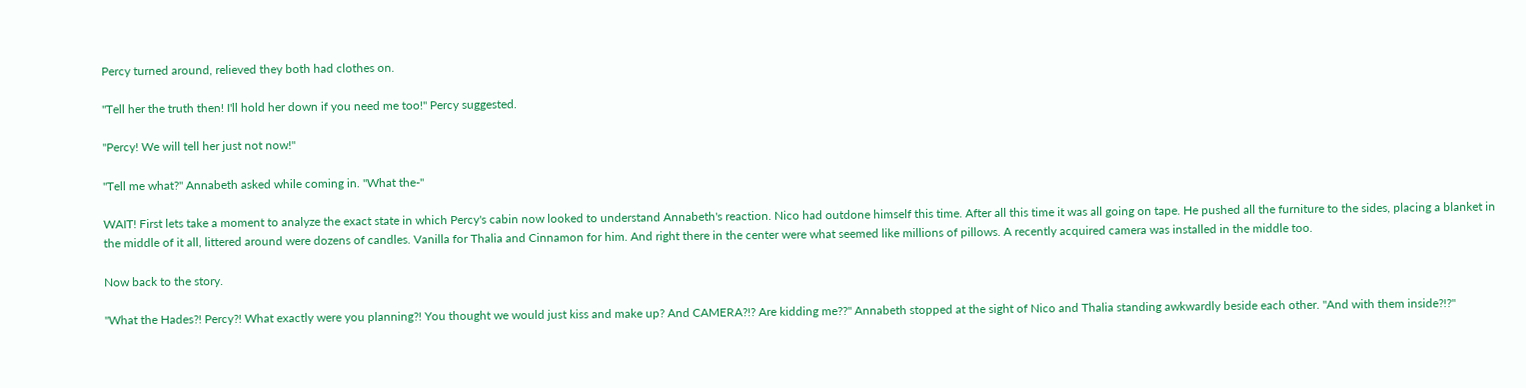Percy turned around, relieved they both had clothes on.

"Tell her the truth then! I'll hold her down if you need me too!" Percy suggested.

"Percy! We will tell her just not now!"

"Tell me what?" Annabeth asked while coming in. "What the-"

WAIT! First lets take a moment to analyze the exact state in which Percy's cabin now looked to understand Annabeth's reaction. Nico had outdone himself this time. After all this time it was all going on tape. He pushed all the furniture to the sides, placing a blanket in the middle of it all, littered around were dozens of candles. Vanilla for Thalia and Cinnamon for him. And right there in the center were what seemed like millions of pillows. A recently acquired camera was installed in the middle too.

Now back to the story.

"What the Hades?! Percy?! What exactly were you planning?! You thought we would just kiss and make up? And CAMERA?!? Are kidding me??" Annabeth stopped at the sight of Nico and Thalia standing awkwardly beside each other. "And with them inside?!?"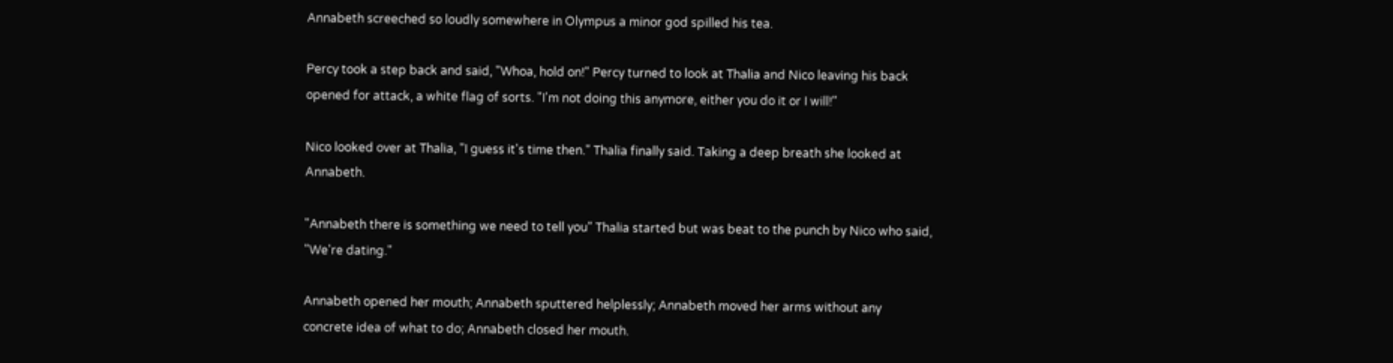Annabeth screeched so loudly somewhere in Olympus a minor god spilled his tea.

Percy took a step back and said, "Whoa, hold on!" Percy turned to look at Thalia and Nico leaving his back opened for attack, a white flag of sorts. "I'm not doing this anymore, either you do it or I will!"

Nico looked over at Thalia, "I guess it's time then." Thalia finally said. Taking a deep breath she looked at Annabeth.

"Annabeth there is something we need to tell you" Thalia started but was beat to the punch by Nico who said, "We're dating."

Annabeth opened her mouth; Annabeth sputtered helplessly; Annabeth moved her arms without any concrete idea of what to do; Annabeth closed her mouth.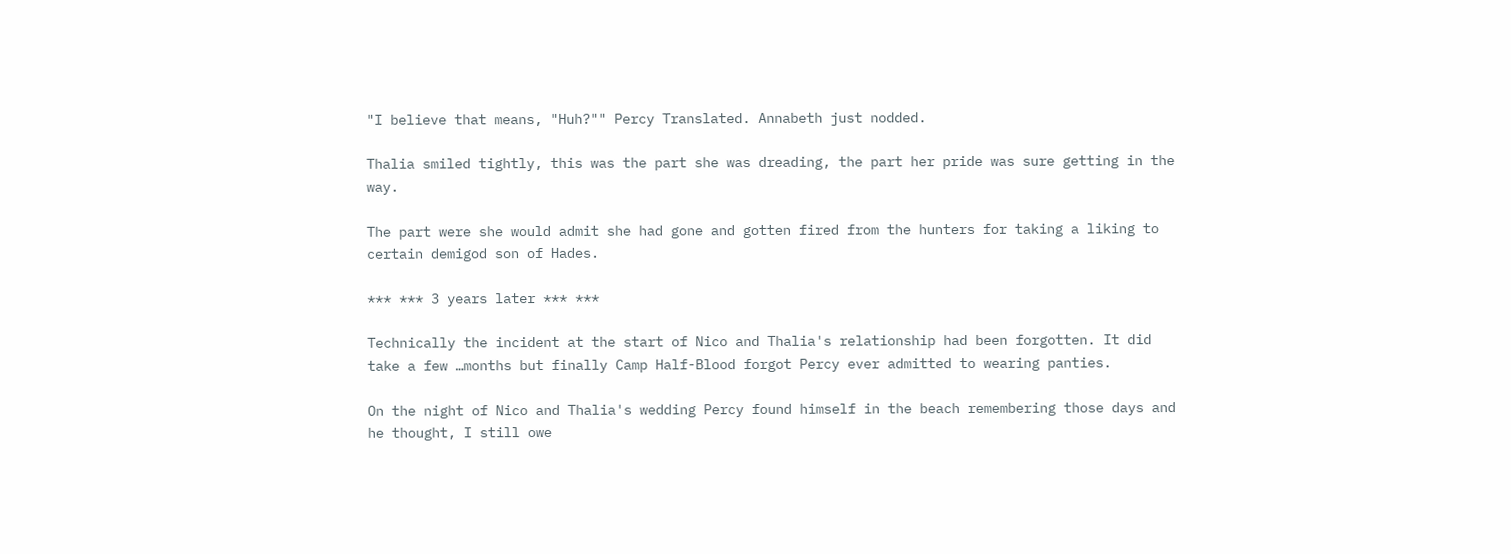"I believe that means, "Huh?"" Percy Translated. Annabeth just nodded.

Thalia smiled tightly, this was the part she was dreading, the part her pride was sure getting in the way.

The part were she would admit she had gone and gotten fired from the hunters for taking a liking to certain demigod son of Hades.

*** *** 3 years later *** ***

Technically the incident at the start of Nico and Thalia's relationship had been forgotten. It did take a few …months but finally Camp Half-Blood forgot Percy ever admitted to wearing panties.

On the night of Nico and Thalia's wedding Percy found himself in the beach remembering those days and he thought, I still owe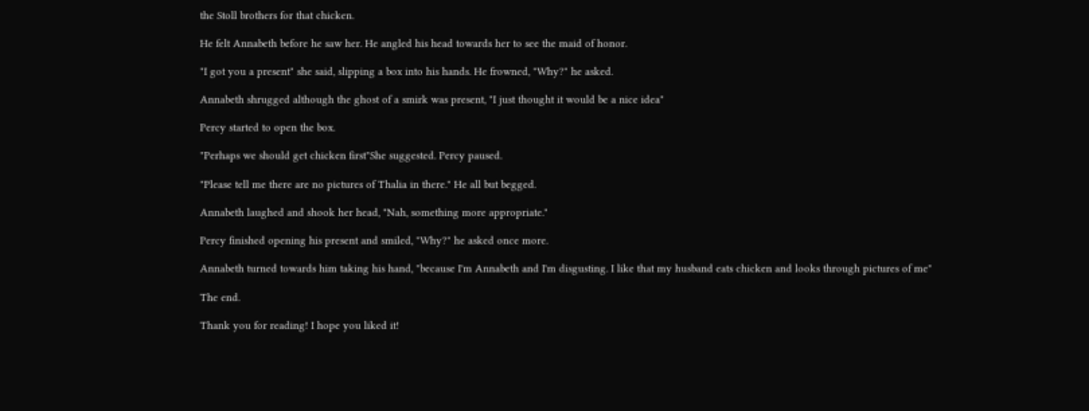the Stoll brothers for that chicken.

He felt Annabeth before he saw her. He angled his head towards her to see the maid of honor.

"I got you a present" she said, slipping a box into his hands. He frowned, "Why?" he asked.

Annabeth shrugged although the ghost of a smirk was present, "I just thought it would be a nice idea"

Percy started to open the box.

"Perhaps we should get chicken first"She suggested. Percy paused.

"Please tell me there are no pictures of Thalia in there." He all but begged.

Annabeth laughed and shook her head, "Nah, something more appropriate."

Percy finished opening his present and smiled, "Why?" he asked once more.

Annabeth turned towards him taking his hand, "because I'm Annabeth and I'm disgusting. I like that my husband eats chicken and looks through pictures of me"

The end.

Thank you for reading! I hope you liked it!